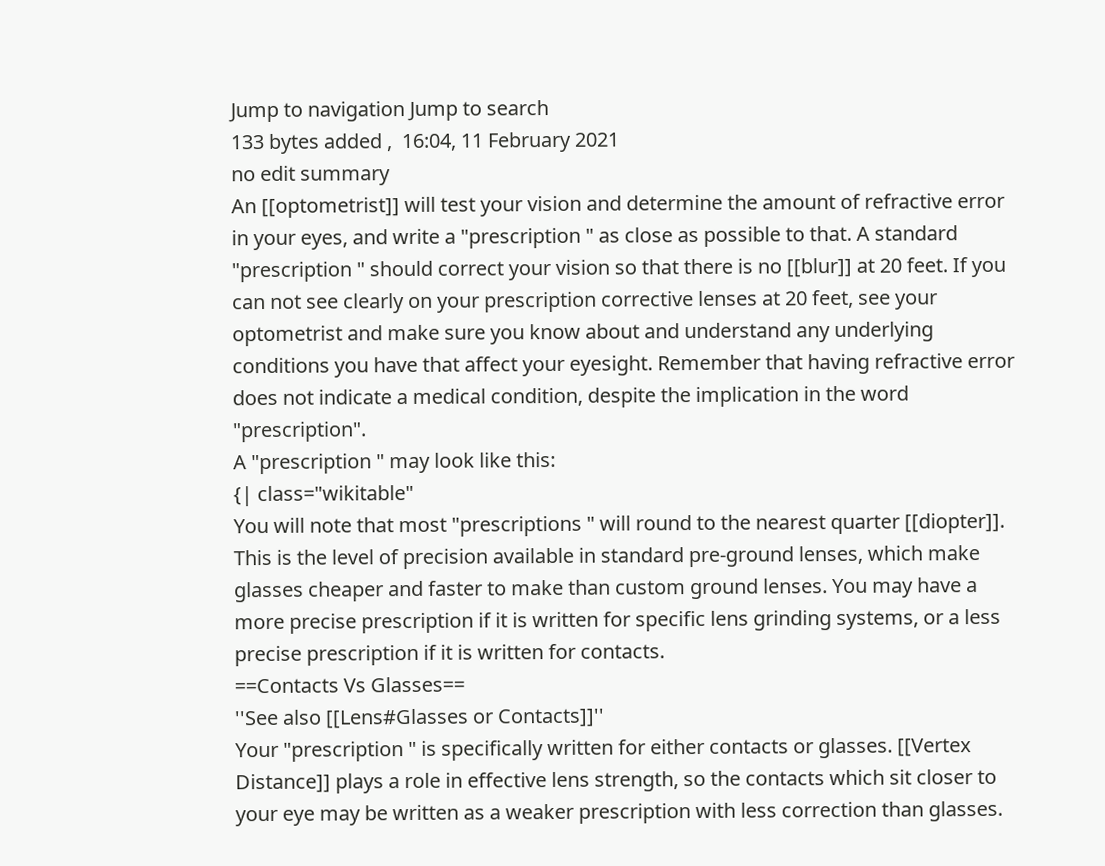Jump to navigation Jump to search
133 bytes added ,  16:04, 11 February 2021
no edit summary
An [[optometrist]] will test your vision and determine the amount of refractive error in your eyes, and write a "prescription " as close as possible to that. A standard "prescription " should correct your vision so that there is no [[blur]] at 20 feet. If you can not see clearly on your prescription corrective lenses at 20 feet, see your optometrist and make sure you know about and understand any underlying conditions you have that affect your eyesight. Remember that having refractive error does not indicate a medical condition, despite the implication in the word "prescription".
A "prescription " may look like this:
{| class="wikitable"
You will note that most "prescriptions " will round to the nearest quarter [[diopter]]. This is the level of precision available in standard pre-ground lenses, which make glasses cheaper and faster to make than custom ground lenses. You may have a more precise prescription if it is written for specific lens grinding systems, or a less precise prescription if it is written for contacts.
==Contacts Vs Glasses==
''See also [[Lens#Glasses or Contacts]]''
Your "prescription " is specifically written for either contacts or glasses. [[Vertex Distance]] plays a role in effective lens strength, so the contacts which sit closer to your eye may be written as a weaker prescription with less correction than glasses.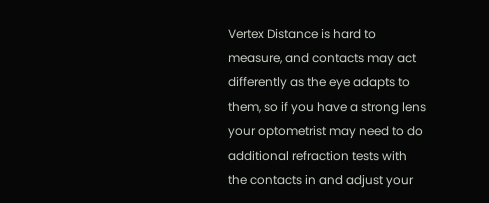Vertex Distance is hard to measure, and contacts may act differently as the eye adapts to them, so if you have a strong lens your optometrist may need to do additional refraction tests with the contacts in and adjust your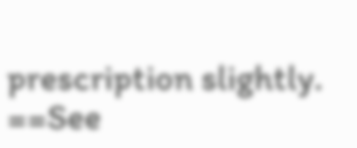prescription slightly.
==See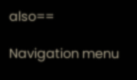also==

Navigation menu